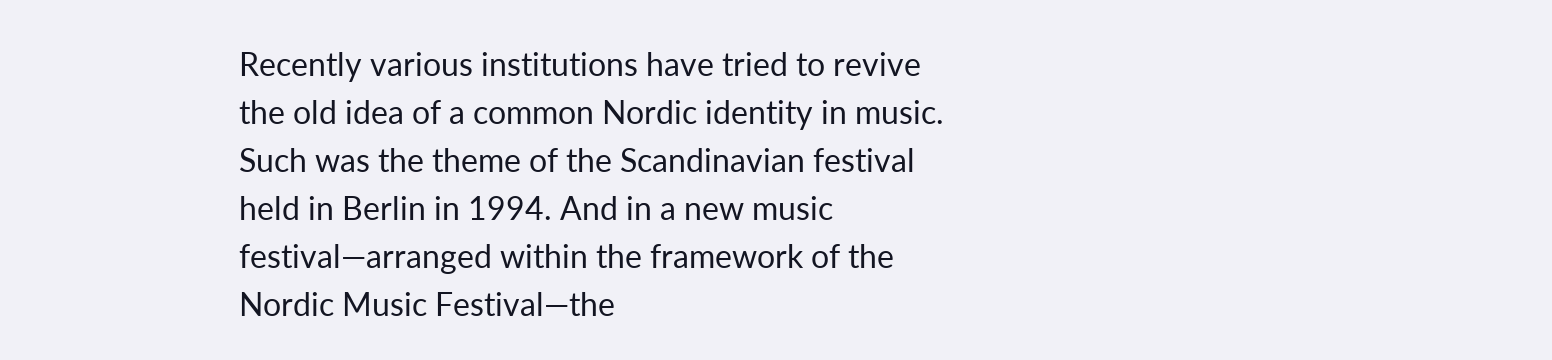Recently various institutions have tried to revive the old idea of a common Nordic identity in music. Such was the theme of the Scandinavian festival held in Berlin in 1994. And in a new music festival—arranged within the framework of the Nordic Music Festival—the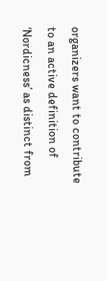organizers want to contribute to an active definition of ‘Nordicness’ as distinct from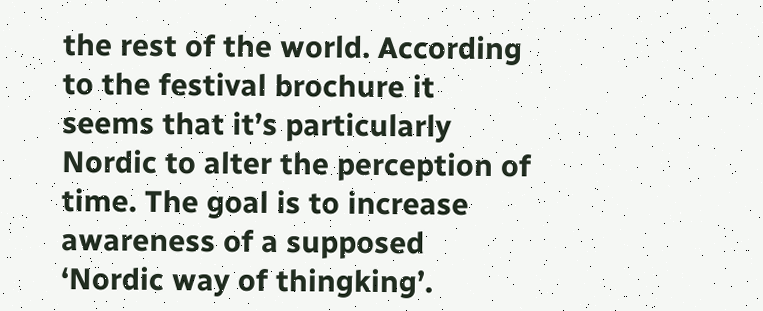the rest of the world. According to the festival brochure it seems that it’s particularly Nordic to alter the perception of time. The goal is to increase awareness of a supposed ‘Nordic way of thingking’.